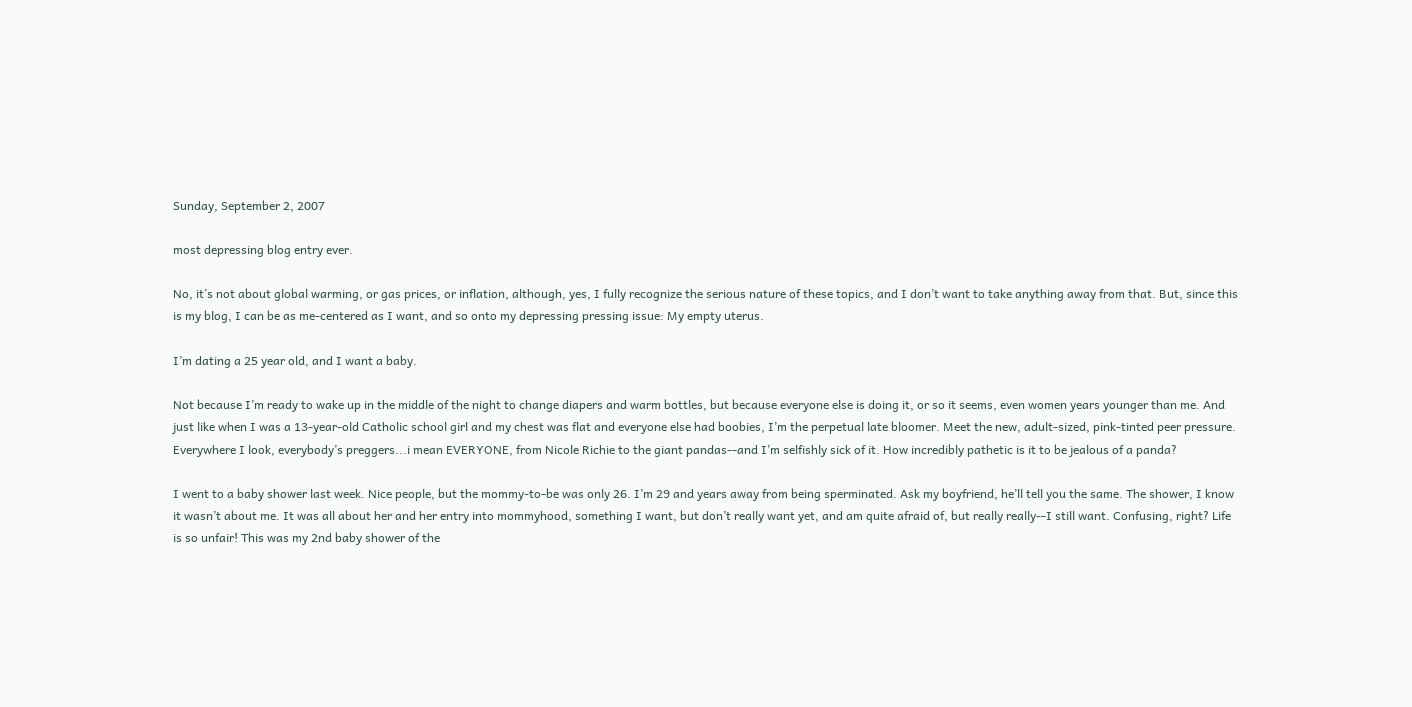Sunday, September 2, 2007

most depressing blog entry ever.

No, it’s not about global warming, or gas prices, or inflation, although, yes, I fully recognize the serious nature of these topics, and I don’t want to take anything away from that. But, since this is my blog, I can be as me-centered as I want, and so onto my depressing pressing issue: My empty uterus.

I’m dating a 25 year old, and I want a baby.

Not because I’m ready to wake up in the middle of the night to change diapers and warm bottles, but because everyone else is doing it, or so it seems, even women years younger than me. And just like when I was a 13-year-old Catholic school girl and my chest was flat and everyone else had boobies, I’m the perpetual late bloomer. Meet the new, adult-sized, pink-tinted peer pressure. Everywhere I look, everybody’s preggers...i mean EVERYONE, from Nicole Richie to the giant pandas--and I’m selfishly sick of it. How incredibly pathetic is it to be jealous of a panda?

I went to a baby shower last week. Nice people, but the mommy-to-be was only 26. I’m 29 and years away from being sperminated. Ask my boyfriend, he’ll tell you the same. The shower, I know it wasn’t about me. It was all about her and her entry into mommyhood, something I want, but don’t really want yet, and am quite afraid of, but really really--I still want. Confusing, right? Life is so unfair! This was my 2nd baby shower of the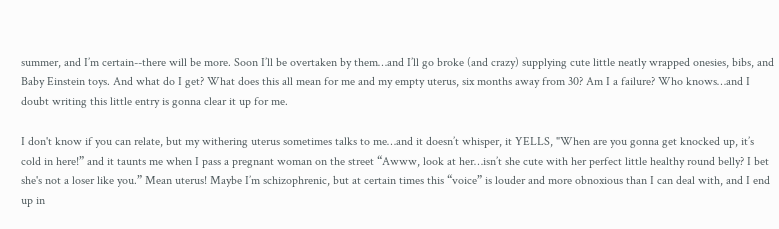summer, and I’m certain--there will be more. Soon I’ll be overtaken by them…and I’ll go broke (and crazy) supplying cute little neatly wrapped onesies, bibs, and Baby Einstein toys. And what do I get? What does this all mean for me and my empty uterus, six months away from 30? Am I a failure? Who knows…and I doubt writing this little entry is gonna clear it up for me.

I don't know if you can relate, but my withering uterus sometimes talks to me…and it doesn’t whisper, it YELLS, "When are you gonna get knocked up, it’s cold in here!” and it taunts me when I pass a pregnant woman on the street “Awww, look at her…isn’t she cute with her perfect little healthy round belly? I bet she's not a loser like you.” Mean uterus! Maybe I’m schizophrenic, but at certain times this “voice” is louder and more obnoxious than I can deal with, and I end up in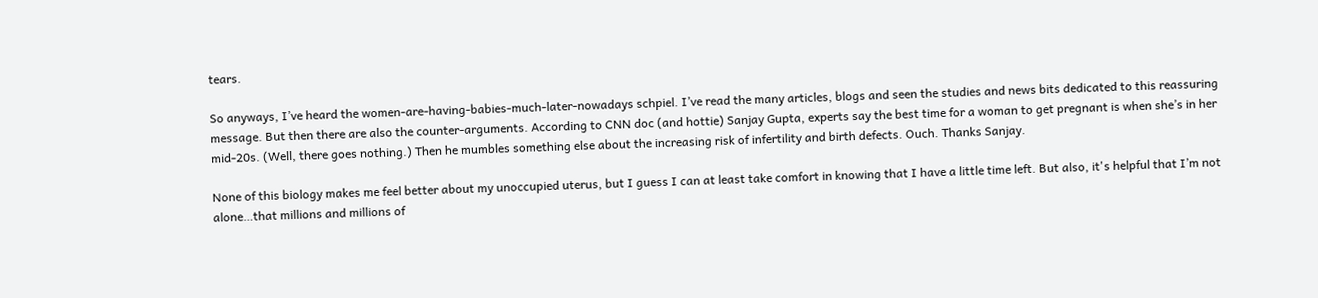tears.

So anyways, I’ve heard the women-are-having-babies-much-later-nowadays schpiel. I’ve read the many articles, blogs and seen the studies and news bits dedicated to this reassuring message. But then there are also the counter-arguments. According to CNN doc (and hottie) Sanjay Gupta, experts say the best time for a woman to get pregnant is when she’s in her mid-20s. (Well, there goes nothing.) Then he mumbles something else about the increasing risk of infertility and birth defects. Ouch. Thanks Sanjay.

None of this biology makes me feel better about my unoccupied uterus, but I guess I can at least take comfort in knowing that I have a little time left. But also, it's helpful that I’m not alone…that millions and millions of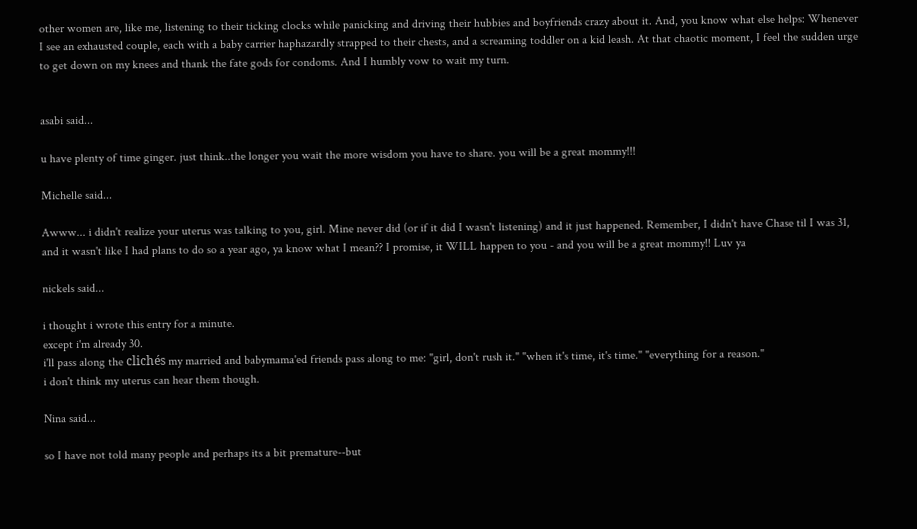other women are, like me, listening to their ticking clocks while panicking and driving their hubbies and boyfriends crazy about it. And, you know what else helps: Whenever I see an exhausted couple, each with a baby carrier haphazardly strapped to their chests, and a screaming toddler on a kid leash. At that chaotic moment, I feel the sudden urge to get down on my knees and thank the fate gods for condoms. And I humbly vow to wait my turn.


asabi said...

u have plenty of time ginger. just think..the longer you wait the more wisdom you have to share. you will be a great mommy!!!

Michelle said...

Awww... i didn't realize your uterus was talking to you, girl. Mine never did (or if it did I wasn't listening) and it just happened. Remember, I didn't have Chase til I was 31, and it wasn't like I had plans to do so a year ago, ya know what I mean?? I promise, it WILL happen to you - and you will be a great mommy!! Luv ya

nickels said...

i thought i wrote this entry for a minute.
except i'm already 30.
i'll pass along the clichés my married and babymama'ed friends pass along to me: "girl, don't rush it." "when it's time, it's time." "everything for a reason."
i don't think my uterus can hear them though.

Nina said...

so I have not told many people and perhaps its a bit premature--but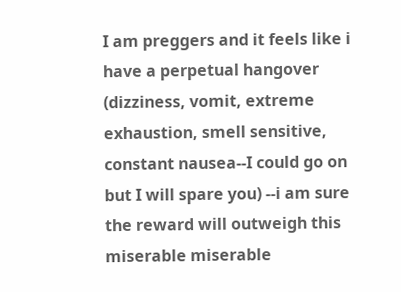I am preggers and it feels like i have a perpetual hangover (dizziness, vomit, extreme exhaustion, smell sensitive, constant nausea--I could go on but I will spare you) --i am sure the reward will outweigh this miserable miserable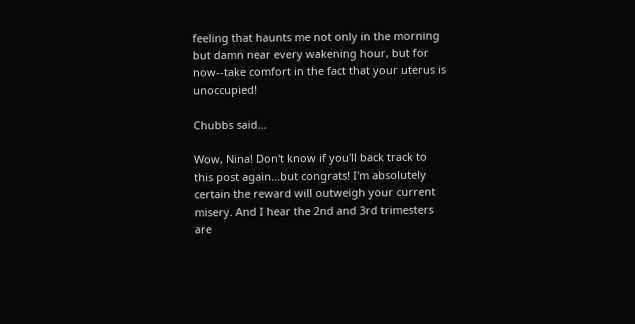feeling that haunts me not only in the morning but damn near every wakening hour, but for now--take comfort in the fact that your uterus is unoccupied!

Chubbs said...

Wow, Nina! Don't know if you'll back track to this post again...but congrats! I'm absolutely certain the reward will outweigh your current misery. And I hear the 2nd and 3rd trimesters are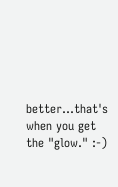better...that's when you get the "glow." :-)